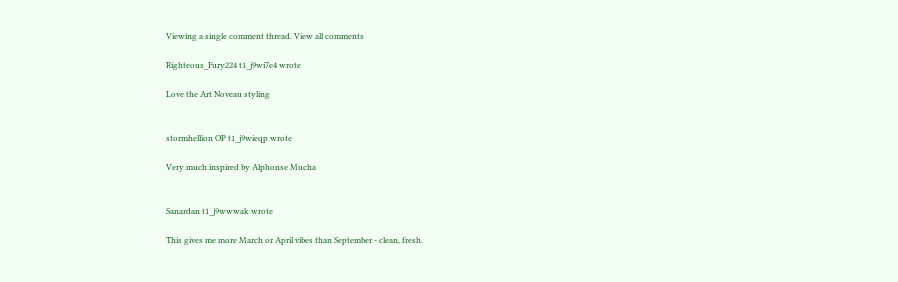Viewing a single comment thread. View all comments

Righteous_Fury224 t1_j9wi7e4 wrote

Love the Art Noveau styling


stormhellion OP t1_j9wieqp wrote

Very much inspired by Alphonse Mucha


Sanardan t1_j9wwwak wrote

This gives me more March or April vibes than September - clean, fresh.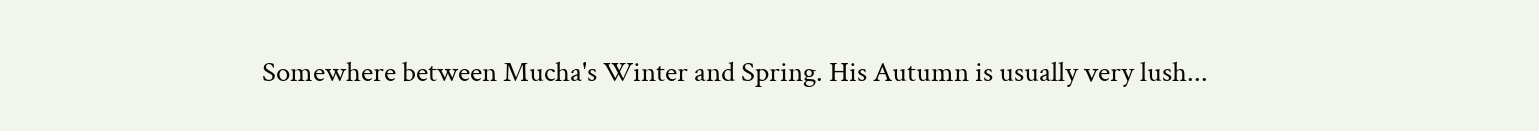Somewhere between Mucha's Winter and Spring. His Autumn is usually very lush...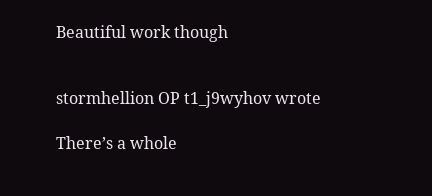Beautiful work though


stormhellion OP t1_j9wyhov wrote

There’s a whole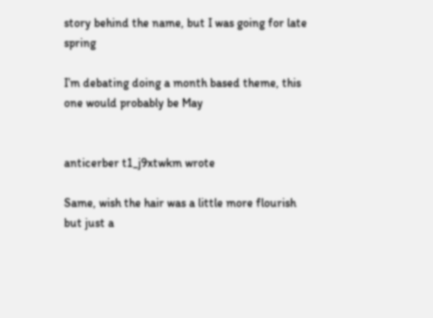story behind the name, but I was going for late spring

I’m debating doing a month based theme, this one would probably be May


anticerber t1_j9xtwkm wrote

Same, wish the hair was a little more flourish but just a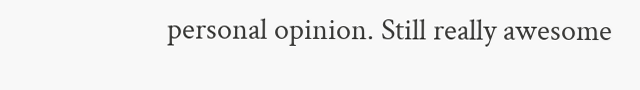personal opinion. Still really awesome